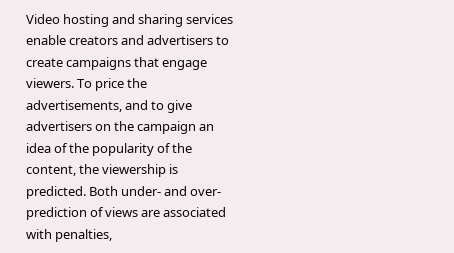Video hosting and sharing services enable creators and advertisers to create campaigns that engage viewers. To price the advertisements, and to give advertisers on the campaign an idea of the popularity of the content, the viewership is predicted. Both under- and over-prediction of views are associated with penalties,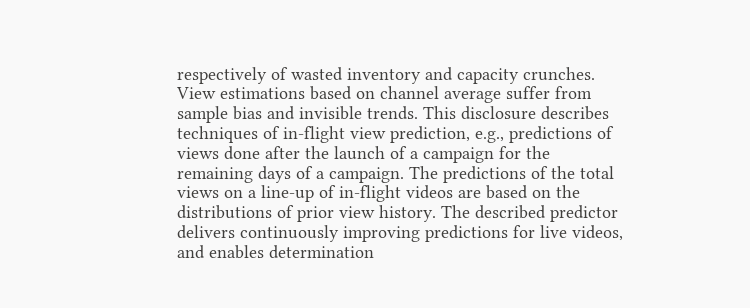respectively of wasted inventory and capacity crunches. View estimations based on channel average suffer from sample bias and invisible trends. This disclosure describes techniques of in-flight view prediction, e.g., predictions of views done after the launch of a campaign for the remaining days of a campaign. The predictions of the total views on a line-up of in-flight videos are based on the distributions of prior view history. The described predictor delivers continuously improving predictions for live videos, and enables determination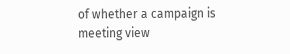of whether a campaign is meeting view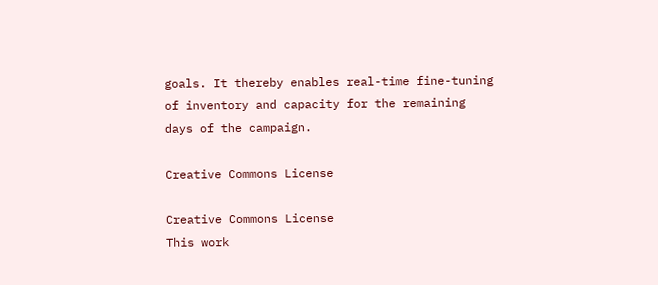goals. It thereby enables real-time fine-tuning of inventory and capacity for the remaining days of the campaign.

Creative Commons License

Creative Commons License
This work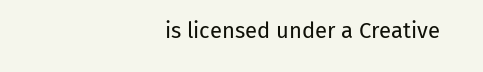is licensed under a Creative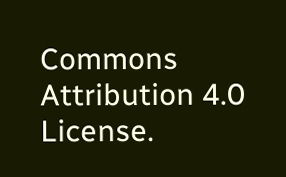Commons Attribution 4.0 License.